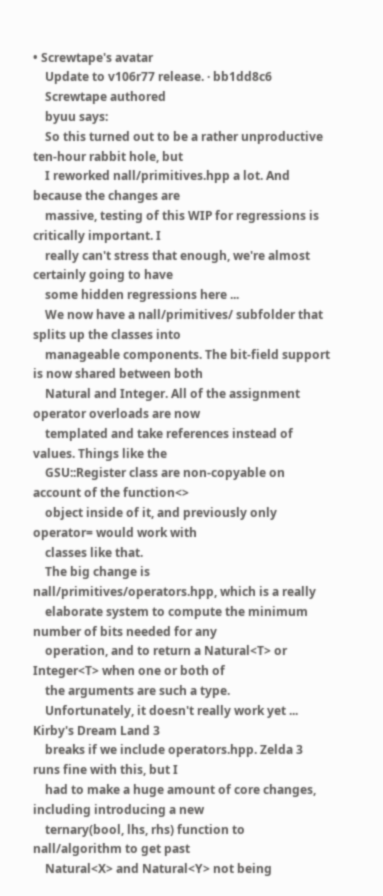• Screwtape's avatar
    Update to v106r77 release. · bb1dd8c6
    Screwtape authored
    byuu says:
    So this turned out to be a rather unproductive ten-hour rabbit hole, but
    I reworked nall/primitives.hpp a lot. And because the changes are
    massive, testing of this WIP for regressions is critically important. I
    really can't stress that enough, we're almost certainly going to have
    some hidden regressions here ...
    We now have a nall/primitives/ subfolder that splits up the classes into
    manageable components. The bit-field support is now shared between both
    Natural and Integer. All of the assignment operator overloads are now
    templated and take references instead of values. Things like the
    GSU::Register class are non-copyable on account of the function<>
    object inside of it, and previously only operator= would work with
    classes like that.
    The big change is nall/primitives/operators.hpp, which is a really
    elaborate system to compute the minimum number of bits needed for any
    operation, and to return a Natural<T> or Integer<T> when one or both of
    the arguments are such a type.
    Unfortunately, it doesn't really work yet ... Kirby's Dream Land 3
    breaks if we include operators.hpp. Zelda 3 runs fine with this, but I
    had to make a huge amount of core changes, including introducing a new
    ternary(bool, lhs, rhs) function to nall/algorithm to get past
    Natural<X> and Natural<Y> not being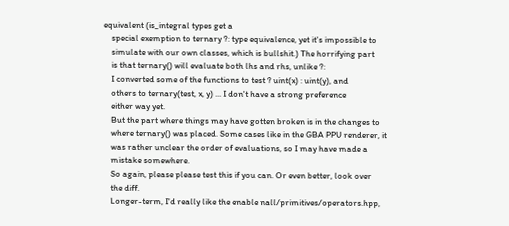equivalent (is_integral types get a
    special exemption to ternary ?: type equivalence, yet it's impossible to
    simulate with our own classes, which is bullshit.) The horrifying part
    is that ternary() will evaluate both lhs and rhs, unlike ?:
    I converted some of the functions to test ? uint(x) : uint(y), and
    others to ternary(test, x, y) ... I don't have a strong preference
    either way yet.
    But the part where things may have gotten broken is in the changes to
    where ternary() was placed. Some cases like in the GBA PPU renderer, it
    was rather unclear the order of evaluations, so I may have made a
    mistake somewhere.
    So again, please please test this if you can. Or even better, look over
    the diff.
    Longer-term, I'd really like the enable nall/primitives/operators.hpp,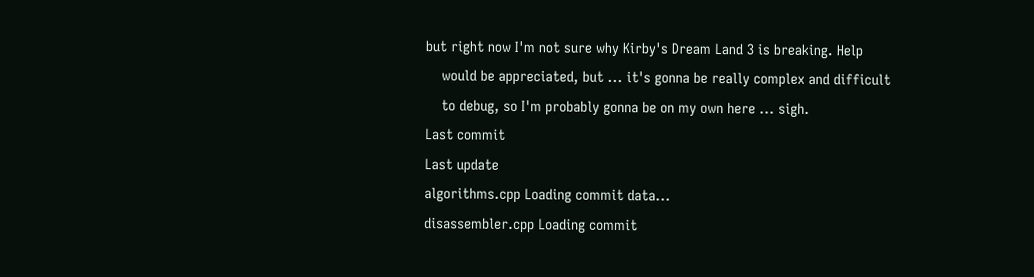but right now I'm not sure why Kirby's Dream Land 3 is breaking. Help
    would be appreciated, but ... it's gonna be really complex and difficult
    to debug, so I'm probably gonna be on my own here ... sigh.
Last commit
Last update
algorithms.cpp Loading commit data...
disassembler.cpp Loading commit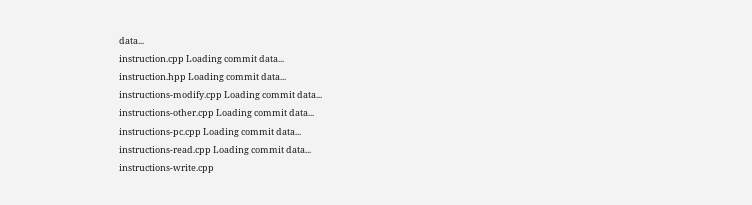data...
instruction.cpp Loading commit data...
instruction.hpp Loading commit data...
instructions-modify.cpp Loading commit data...
instructions-other.cpp Loading commit data...
instructions-pc.cpp Loading commit data...
instructions-read.cpp Loading commit data...
instructions-write.cpp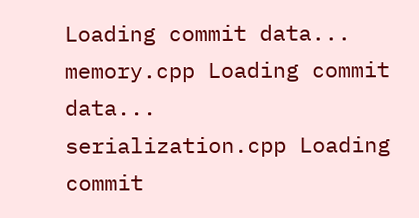Loading commit data...
memory.cpp Loading commit data...
serialization.cpp Loading commit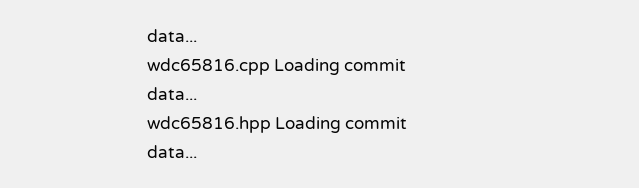data...
wdc65816.cpp Loading commit data...
wdc65816.hpp Loading commit data...